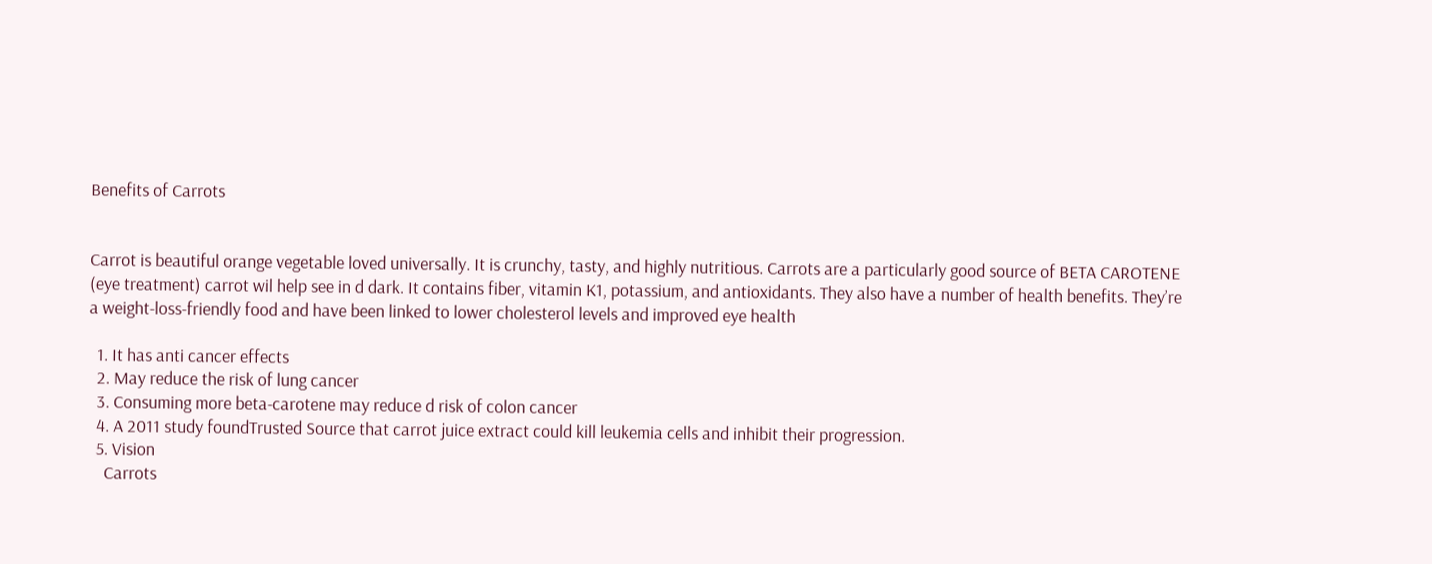Benefits of Carrots


Carrot is beautiful orange vegetable loved universally. It is crunchy, tasty, and highly nutritious. Carrots are a particularly good source of BETA CAROTENE (eye treatment) carrot wil help see in d dark. It contains fiber, vitamin K1, potassium, and antioxidants. They also have a number of health benefits. They’re a weight-loss-friendly food and have been linked to lower cholesterol levels and improved eye health

  1. It has anti cancer effects
  2. May reduce the risk of lung cancer
  3. Consuming more beta-carotene may reduce d risk of colon cancer
  4. A 2011 study foundTrusted Source that carrot juice extract could kill leukemia cells and inhibit their progression.
  5. Vision
    Carrots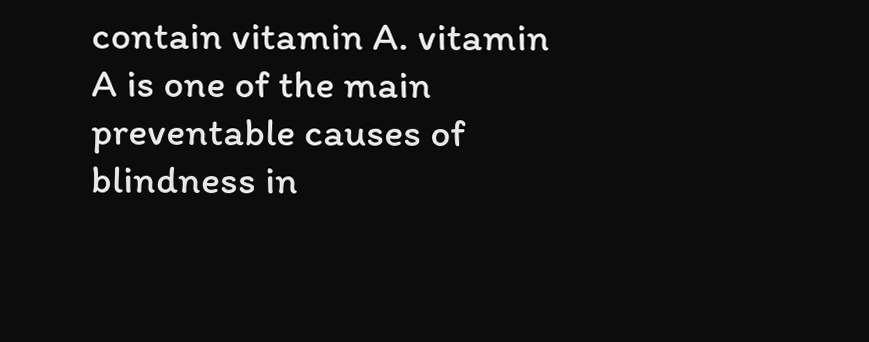contain vitamin A. vitamin A is one of the main preventable causes of blindness in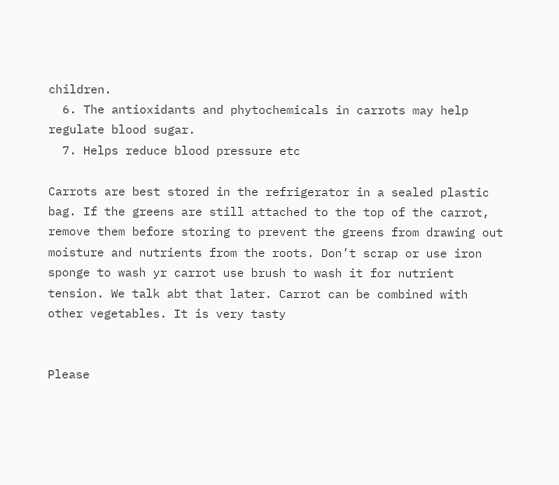children.
  6. The antioxidants and phytochemicals in carrots may help regulate blood sugar.
  7. Helps reduce blood pressure etc

Carrots are best stored in the refrigerator in a sealed plastic bag. If the greens are still attached to the top of the carrot, remove them before storing to prevent the greens from drawing out moisture and nutrients from the roots. Don’t scrap or use iron sponge to wash yr carrot use brush to wash it for nutrient tension. We talk abt that later. Carrot can be combined with other vegetables. It is very tasty


Please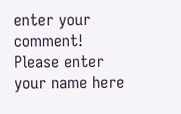enter your comment!
Please enter your name here